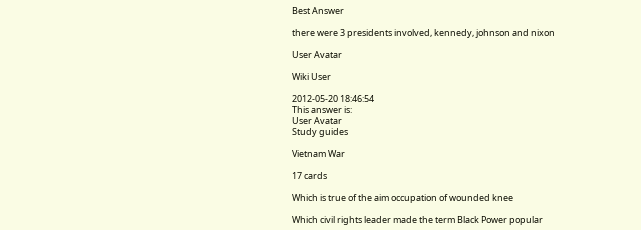Best Answer

there were 3 presidents involved, kennedy, johnson and nixon

User Avatar

Wiki User

2012-05-20 18:46:54
This answer is:
User Avatar
Study guides

Vietnam War

17 cards

Which is true of the aim occupation of wounded knee

Which civil rights leader made the term Black Power popular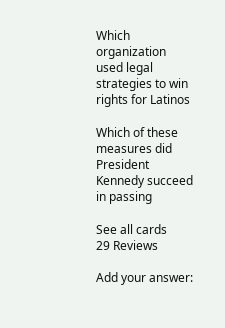Which organization used legal strategies to win rights for Latinos

Which of these measures did President Kennedy succeed in passing

See all cards
29 Reviews

Add your answer: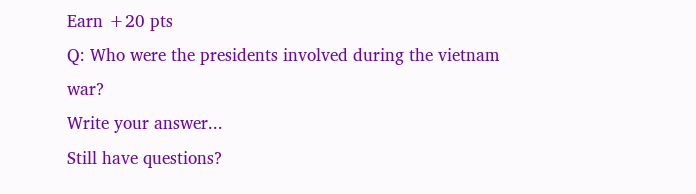Earn +20 pts
Q: Who were the presidents involved during the vietnam war?
Write your answer...
Still have questions?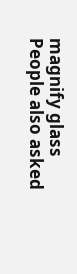magnify glass
People also asked